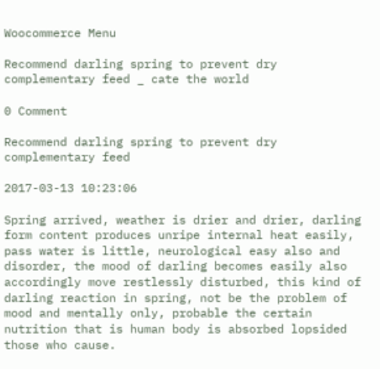Woocommerce Menu

Recommend darling spring to prevent dry complementary feed _ cate the world

0 Comment

Recommend darling spring to prevent dry complementary feed

2017-03-13 10:23:06

Spring arrived, weather is drier and drier, darling form content produces unripe internal heat easily, pass water is little, neurological easy also and disorder, the mood of darling becomes easily also accordingly move restlessly disturbed, this kind of darling reaction in spring, not be the problem of mood and mentally only, probable the certain nutrition that is human body is absorbed lopsided those who cause.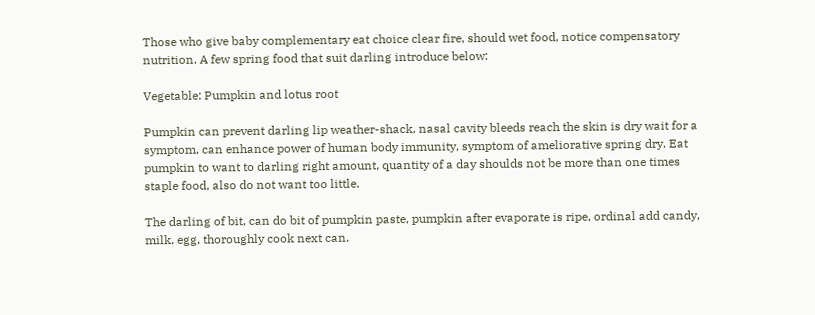Those who give baby complementary eat choice clear fire, should wet food, notice compensatory nutrition. A few spring food that suit darling introduce below:

Vegetable: Pumpkin and lotus root

Pumpkin can prevent darling lip weather-shack, nasal cavity bleeds reach the skin is dry wait for a symptom, can enhance power of human body immunity, symptom of ameliorative spring dry. Eat pumpkin to want to darling right amount, quantity of a day shoulds not be more than one times staple food, also do not want too little.

The darling of bit, can do bit of pumpkin paste, pumpkin after evaporate is ripe, ordinal add candy, milk, egg, thoroughly cook next can.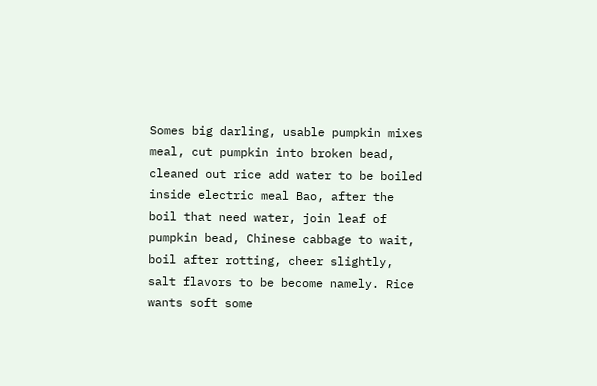Somes big darling, usable pumpkin mixes meal, cut pumpkin into broken bead, cleaned out rice add water to be boiled inside electric meal Bao, after the boil that need water, join leaf of pumpkin bead, Chinese cabbage to wait, boil after rotting, cheer slightly, salt flavors to be become namely. Rice wants soft some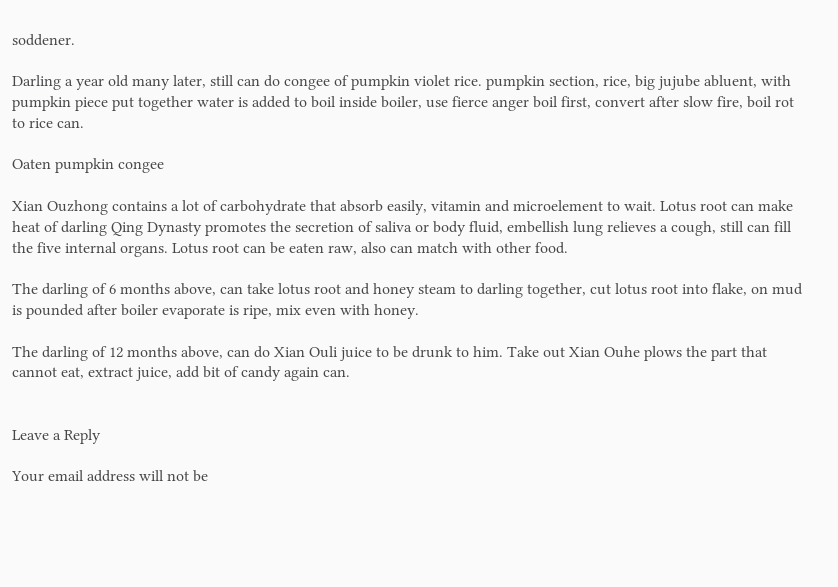soddener.

Darling a year old many later, still can do congee of pumpkin violet rice. pumpkin section, rice, big jujube abluent, with pumpkin piece put together water is added to boil inside boiler, use fierce anger boil first, convert after slow fire, boil rot to rice can.

Oaten pumpkin congee

Xian Ouzhong contains a lot of carbohydrate that absorb easily, vitamin and microelement to wait. Lotus root can make heat of darling Qing Dynasty promotes the secretion of saliva or body fluid, embellish lung relieves a cough, still can fill the five internal organs. Lotus root can be eaten raw, also can match with other food.

The darling of 6 months above, can take lotus root and honey steam to darling together, cut lotus root into flake, on mud is pounded after boiler evaporate is ripe, mix even with honey.

The darling of 12 months above, can do Xian Ouli juice to be drunk to him. Take out Xian Ouhe plows the part that cannot eat, extract juice, add bit of candy again can.


Leave a Reply

Your email address will not be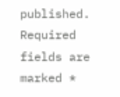published. Required fields are marked *